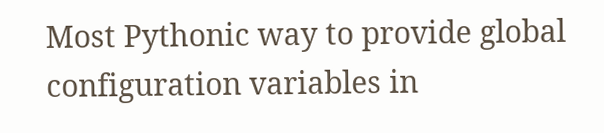Most Pythonic way to provide global configuration variables in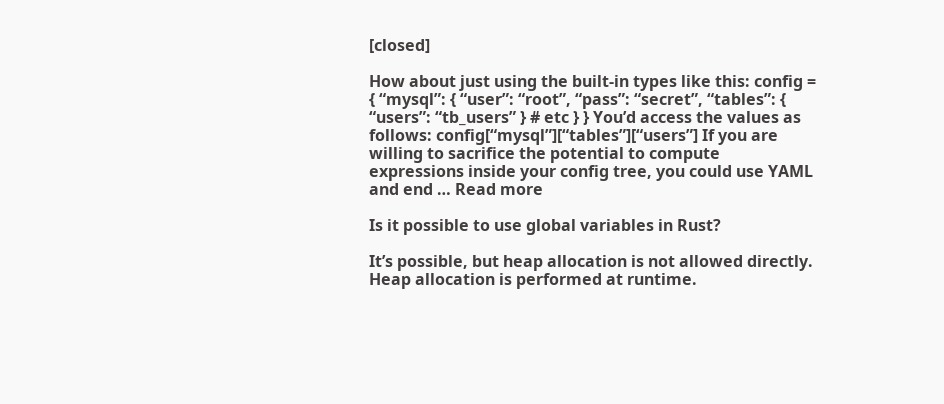[closed]

How about just using the built-in types like this: config = { “mysql”: { “user”: “root”, “pass”: “secret”, “tables”: { “users”: “tb_users” } # etc } } You’d access the values as follows: config[“mysql”][“tables”][“users”] If you are willing to sacrifice the potential to compute expressions inside your config tree, you could use YAML and end … Read more

Is it possible to use global variables in Rust?

It’s possible, but heap allocation is not allowed directly. Heap allocation is performed at runtime.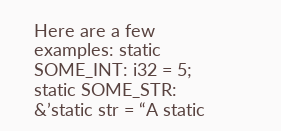Here are a few examples: static SOME_INT: i32 = 5; static SOME_STR: &’static str = “A static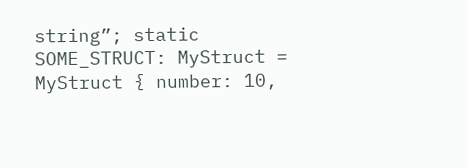string”; static SOME_STRUCT: MyStruct = MyStruct { number: 10,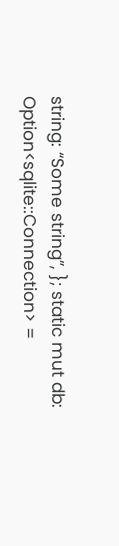string: “Some string”, }; static mut db: Option<sqlite::Connection> =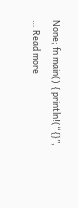None; fn main() { println!(“{}”, … Read more